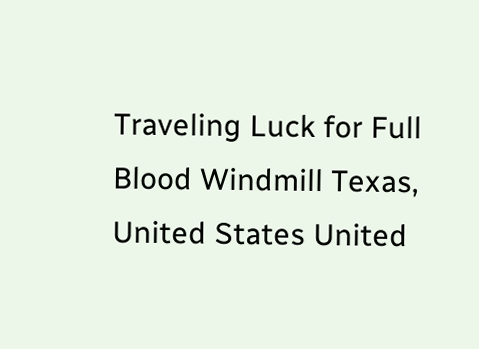Traveling Luck for Full Blood Windmill Texas, United States United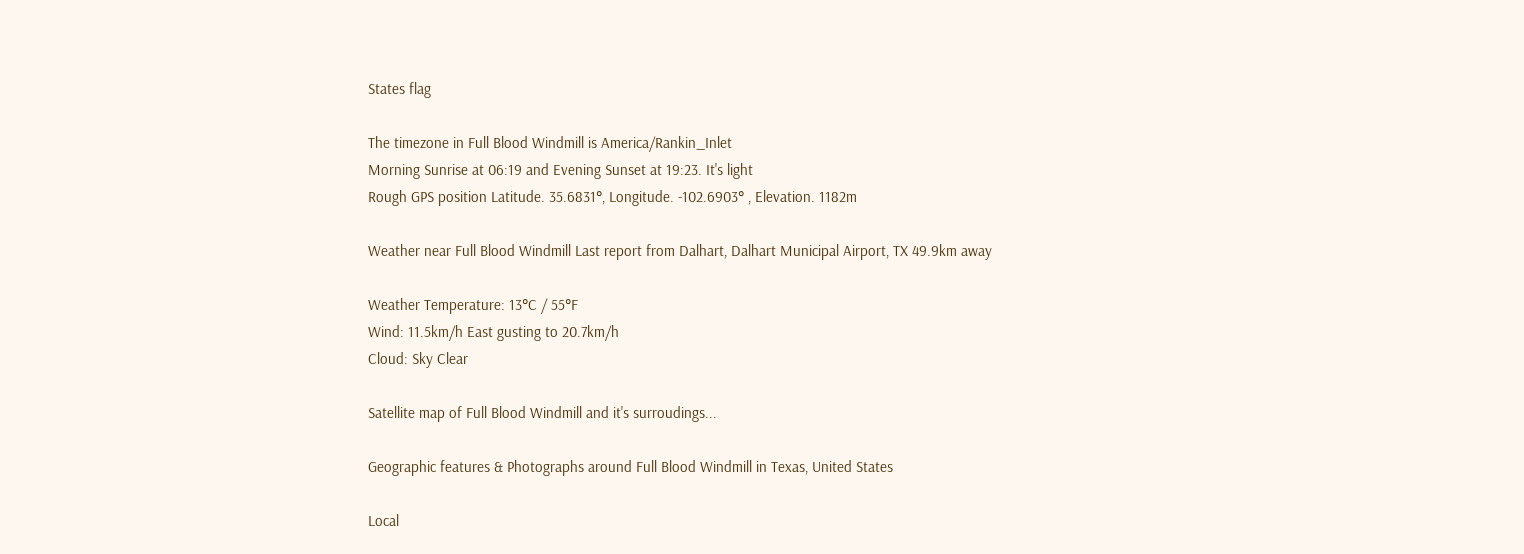States flag

The timezone in Full Blood Windmill is America/Rankin_Inlet
Morning Sunrise at 06:19 and Evening Sunset at 19:23. It's light
Rough GPS position Latitude. 35.6831°, Longitude. -102.6903° , Elevation. 1182m

Weather near Full Blood Windmill Last report from Dalhart, Dalhart Municipal Airport, TX 49.9km away

Weather Temperature: 13°C / 55°F
Wind: 11.5km/h East gusting to 20.7km/h
Cloud: Sky Clear

Satellite map of Full Blood Windmill and it's surroudings...

Geographic features & Photographs around Full Blood Windmill in Texas, United States

Local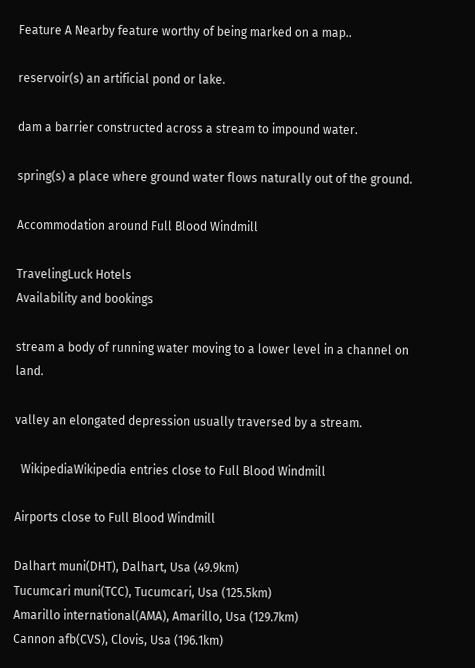Feature A Nearby feature worthy of being marked on a map..

reservoir(s) an artificial pond or lake.

dam a barrier constructed across a stream to impound water.

spring(s) a place where ground water flows naturally out of the ground.

Accommodation around Full Blood Windmill

TravelingLuck Hotels
Availability and bookings

stream a body of running water moving to a lower level in a channel on land.

valley an elongated depression usually traversed by a stream.

  WikipediaWikipedia entries close to Full Blood Windmill

Airports close to Full Blood Windmill

Dalhart muni(DHT), Dalhart, Usa (49.9km)
Tucumcari muni(TCC), Tucumcari, Usa (125.5km)
Amarillo international(AMA), Amarillo, Usa (129.7km)
Cannon afb(CVS), Clovis, Usa (196.1km)